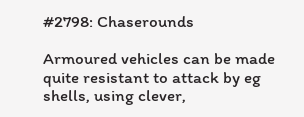#2798: Chaserounds

Armoured vehicles can be made quite resistant to attack by eg shells, using clever,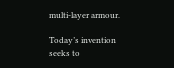multi-layer armour.

Today’s invention seeks to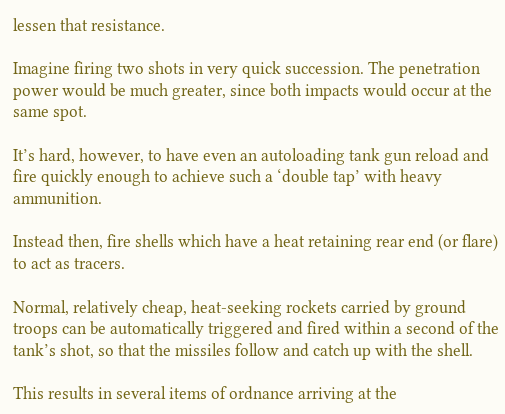lessen that resistance.

Imagine firing two shots in very quick succession. The penetration power would be much greater, since both impacts would occur at the same spot.

It’s hard, however, to have even an autoloading tank gun reload and fire quickly enough to achieve such a ‘double tap’ with heavy ammunition.

Instead then, fire shells which have a heat retaining rear end (or flare) to act as tracers.

Normal, relatively cheap, heat-seeking rockets carried by ground troops can be automatically triggered and fired within a second of the tank’s shot, so that the missiles follow and catch up with the shell.

This results in several items of ordnance arriving at the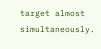target almost simultaneously.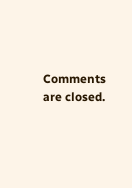Comments are closed.